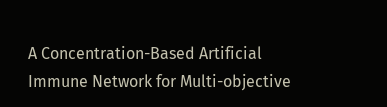A Concentration-Based Artificial Immune Network for Multi-objective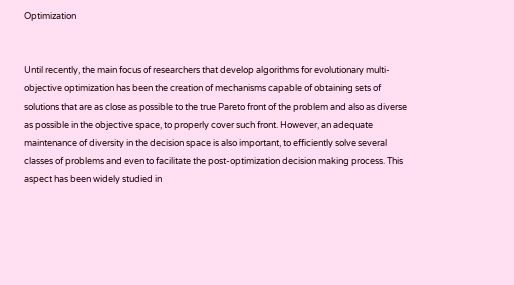Optimization


Until recently, the main focus of researchers that develop algorithms for evolutionary multi-objective optimization has been the creation of mechanisms capable of obtaining sets of solutions that are as close as possible to the true Pareto front of the problem and also as diverse as possible in the objective space, to properly cover such front. However, an adequate maintenance of diversity in the decision space is also important, to efficiently solve several classes of problems and even to facilitate the post-optimization decision making process. This aspect has been widely studied in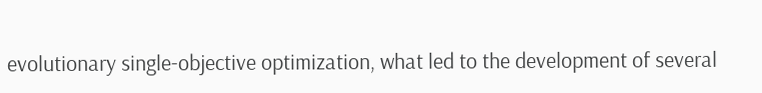evolutionary single-objective optimization, what led to the development of several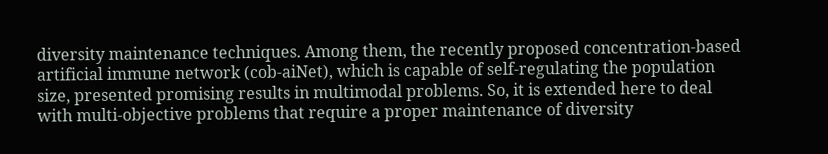diversity maintenance techniques. Among them, the recently proposed concentration-based artificial immune network (cob-aiNet), which is capable of self-regulating the population size, presented promising results in multimodal problems. So, it is extended here to deal with multi-objective problems that require a proper maintenance of diversity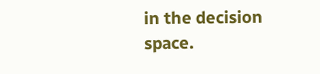in the decision space.